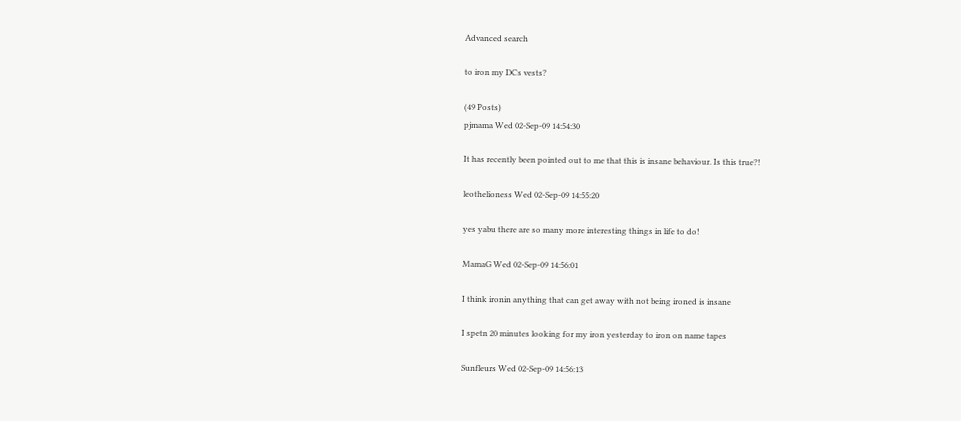Advanced search

to iron my DCs vests?

(49 Posts)
pjmama Wed 02-Sep-09 14:54:30

It has recently been pointed out to me that this is insane behaviour. Is this true?!

leothelioness Wed 02-Sep-09 14:55:20

yes yabu there are so many more interesting things in life to do!

MamaG Wed 02-Sep-09 14:56:01

I think ironin anything that can get away with not being ironed is insane

I spetn 20 minutes looking for my iron yesterday to iron on name tapes

Sunfleurs Wed 02-Sep-09 14:56:13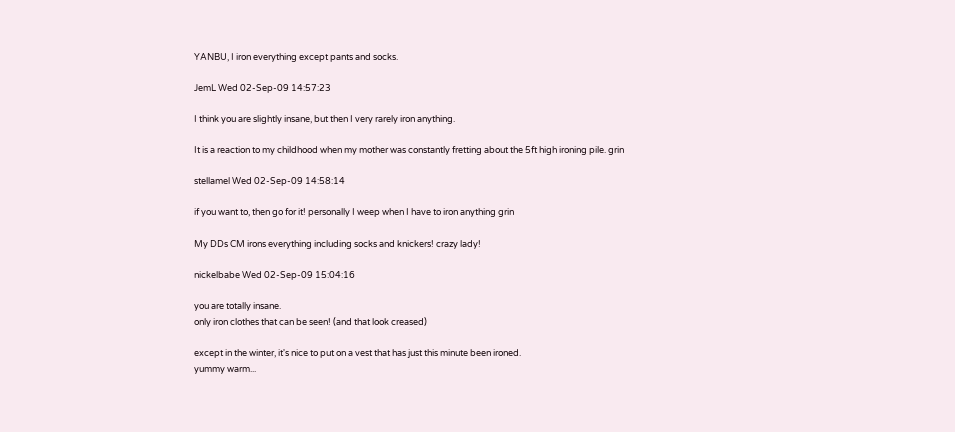YANBU, I iron everything except pants and socks.

JemL Wed 02-Sep-09 14:57:23

I think you are slightly insane, but then I very rarely iron anything.

It is a reaction to my childhood when my mother was constantly fretting about the 5ft high ironing pile. grin

stellamel Wed 02-Sep-09 14:58:14

if you want to, then go for it! personally I weep when I have to iron anything grin

My DDs CM irons everything including socks and knickers! crazy lady!

nickelbabe Wed 02-Sep-09 15:04:16

you are totally insane.
only iron clothes that can be seen! (and that look creased)

except in the winter, it's nice to put on a vest that has just this minute been ironed.
yummy warm...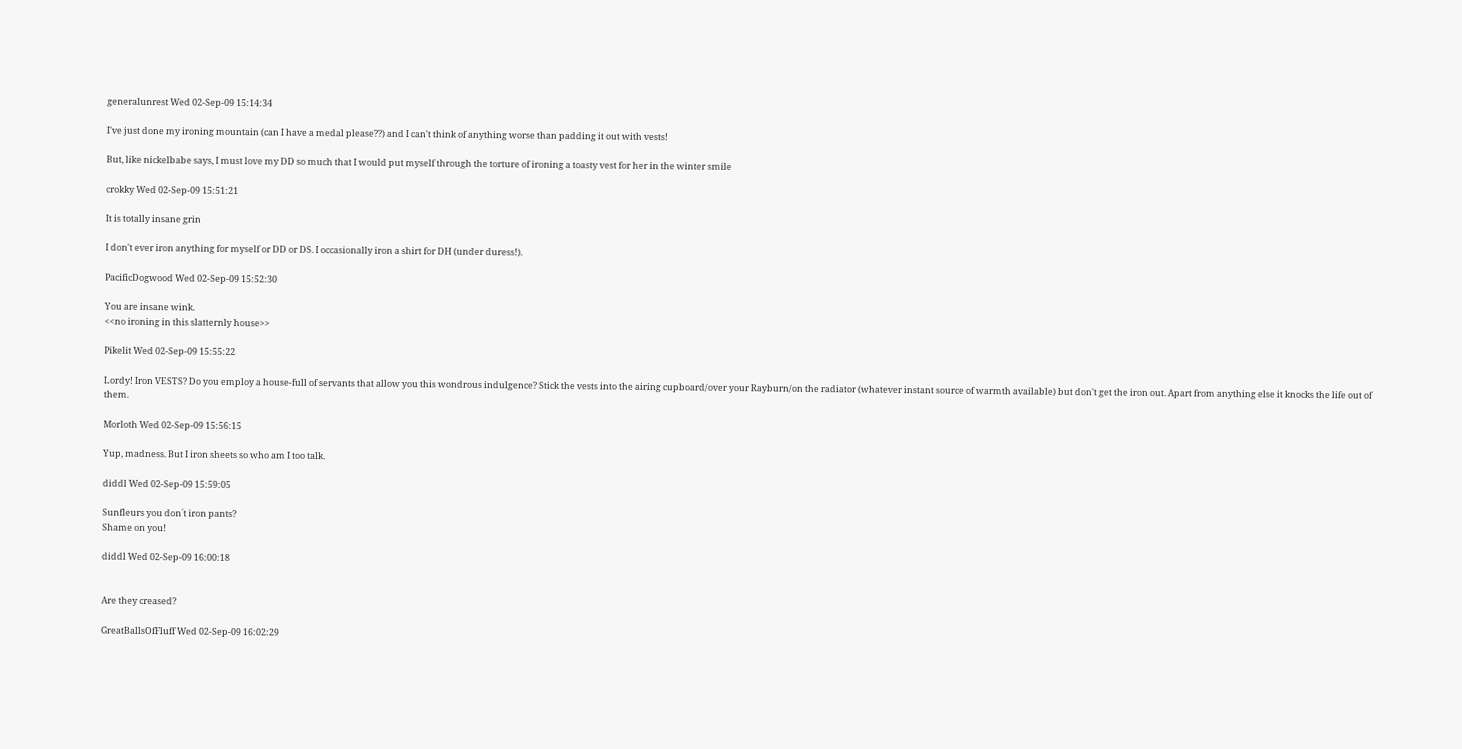generalunrest Wed 02-Sep-09 15:14:34

I've just done my ironing mountain (can I have a medal please??) and I can't think of anything worse than padding it out with vests!

But, like nickelbabe says, I must love my DD so much that I would put myself through the torture of ironing a toasty vest for her in the winter smile

crokky Wed 02-Sep-09 15:51:21

It is totally insane grin

I don't ever iron anything for myself or DD or DS. I occasionally iron a shirt for DH (under duress!).

PacificDogwood Wed 02-Sep-09 15:52:30

You are insane wink.
<<no ironing in this slatternly house>>

Pikelit Wed 02-Sep-09 15:55:22

Lordy! Iron VESTS? Do you employ a house-full of servants that allow you this wondrous indulgence? Stick the vests into the airing cupboard/over your Rayburn/on the radiator (whatever instant source of warmth available) but don't get the iron out. Apart from anything else it knocks the life out of them.

Morloth Wed 02-Sep-09 15:56:15

Yup, madness. But I iron sheets so who am I too talk.

diddl Wed 02-Sep-09 15:59:05

Sunfleurs you don´t iron pants?
Shame on you!

diddl Wed 02-Sep-09 16:00:18


Are they creased?

GreatBallsOfFluff Wed 02-Sep-09 16:02:29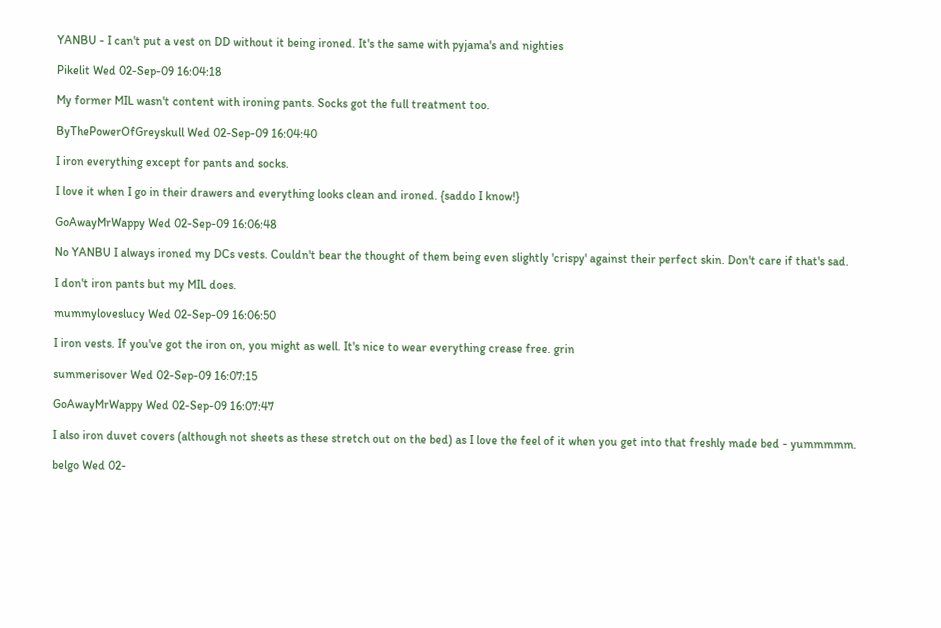YANBU - I can't put a vest on DD without it being ironed. It's the same with pyjama's and nighties

Pikelit Wed 02-Sep-09 16:04:18

My former MIL wasn't content with ironing pants. Socks got the full treatment too.

ByThePowerOfGreyskull Wed 02-Sep-09 16:04:40

I iron everything except for pants and socks.

I love it when I go in their drawers and everything looks clean and ironed. {saddo I know!}

GoAwayMrWappy Wed 02-Sep-09 16:06:48

No YANBU I always ironed my DCs vests. Couldn't bear the thought of them being even slightly 'crispy' against their perfect skin. Don't care if that's sad.

I don't iron pants but my MIL does.

mummyloveslucy Wed 02-Sep-09 16:06:50

I iron vests. If you've got the iron on, you might as well. It's nice to wear everything crease free. grin

summerisover Wed 02-Sep-09 16:07:15

GoAwayMrWappy Wed 02-Sep-09 16:07:47

I also iron duvet covers (although not sheets as these stretch out on the bed) as I love the feel of it when you get into that freshly made bed - yummmmm.

belgo Wed 02-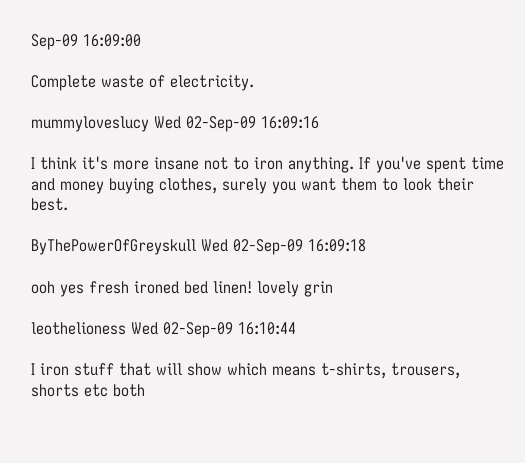Sep-09 16:09:00

Complete waste of electricity.

mummyloveslucy Wed 02-Sep-09 16:09:16

I think it's more insane not to iron anything. If you've spent time and money buying clothes, surely you want them to look their best.

ByThePowerOfGreyskull Wed 02-Sep-09 16:09:18

ooh yes fresh ironed bed linen! lovely grin

leothelioness Wed 02-Sep-09 16:10:44

I iron stuff that will show which means t-shirts, trousers, shorts etc both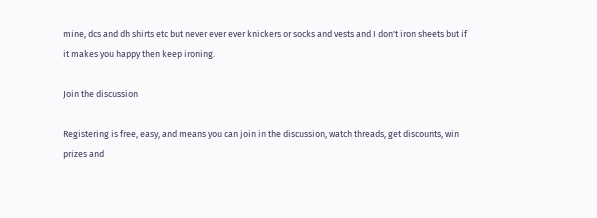mine, dcs and dh shirts etc but never ever ever knickers or socks and vests and I don't iron sheets but if it makes you happy then keep ironing.

Join the discussion

Registering is free, easy, and means you can join in the discussion, watch threads, get discounts, win prizes and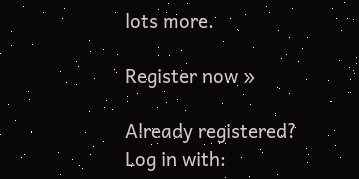lots more.

Register now »

Already registered? Log in with: